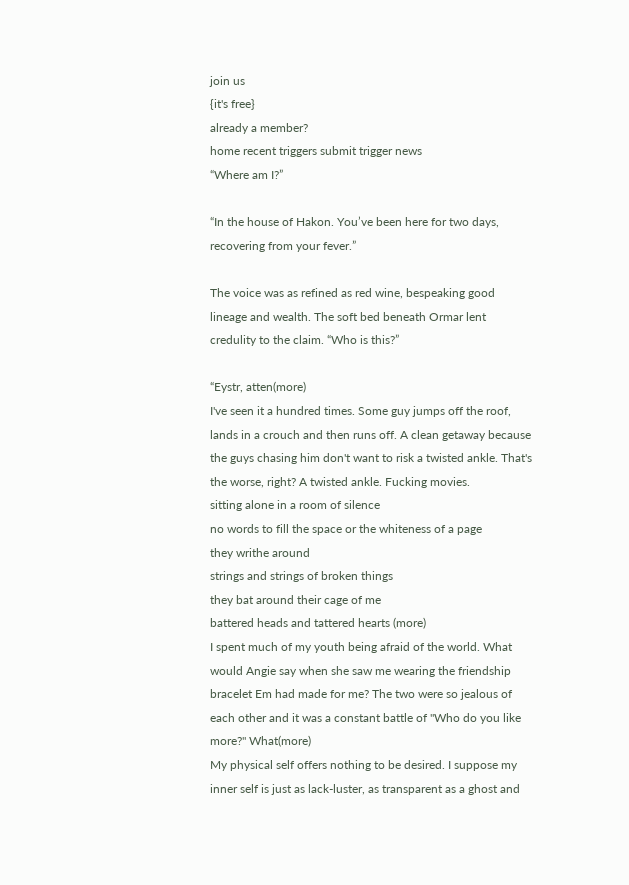join us
{it's free}
already a member?
home recent triggers submit trigger news
“Where am I?”

“In the house of Hakon. You’ve been here for two days, recovering from your fever.”

The voice was as refined as red wine, bespeaking good lineage and wealth. The soft bed beneath Ormar lent credulity to the claim. “Who is this?”

“Eystr, atten(more)
I've seen it a hundred times. Some guy jumps off the roof, lands in a crouch and then runs off. A clean getaway because the guys chasing him don't want to risk a twisted ankle. That's the worse, right? A twisted ankle. Fucking movies.
sitting alone in a room of silence
no words to fill the space or the whiteness of a page
they writhe around
strings and strings of broken things
they bat around their cage of me
battered heads and tattered hearts (more)
I spent much of my youth being afraid of the world. What would Angie say when she saw me wearing the friendship bracelet Em had made for me? The two were so jealous of each other and it was a constant battle of "Who do you like more?" What(more)
My physical self offers nothing to be desired. I suppose my inner self is just as lack-luster, as transparent as a ghost and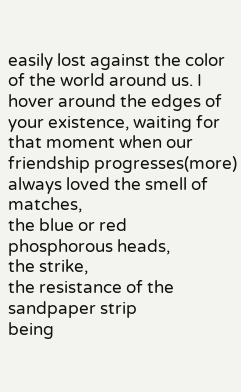easily lost against the color of the world around us. I hover around the edges of your existence, waiting for that moment when our friendship progresses(more)
always loved the smell of matches,
the blue or red
phosphorous heads,
the strike,
the resistance of the sandpaper strip
being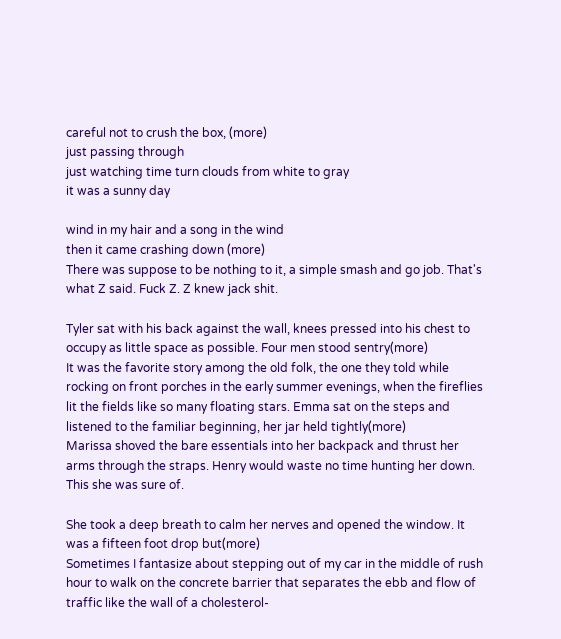careful not to crush the box, (more)
just passing through
just watching time turn clouds from white to gray
it was a sunny day

wind in my hair and a song in the wind
then it came crashing down (more)
There was suppose to be nothing to it, a simple smash and go job. That's what Z said. Fuck Z. Z knew jack shit.

Tyler sat with his back against the wall, knees pressed into his chest to occupy as little space as possible. Four men stood sentry(more)
It was the favorite story among the old folk, the one they told while rocking on front porches in the early summer evenings, when the fireflies lit the fields like so many floating stars. Emma sat on the steps and listened to the familiar beginning, her jar held tightly(more)
Marissa shoved the bare essentials into her backpack and thrust her arms through the straps. Henry would waste no time hunting her down. This she was sure of.

She took a deep breath to calm her nerves and opened the window. It was a fifteen foot drop but(more)
Sometimes I fantasize about stepping out of my car in the middle of rush hour to walk on the concrete barrier that separates the ebb and flow of traffic like the wall of a cholesterol-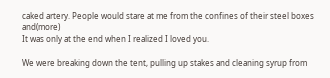caked artery. People would stare at me from the confines of their steel boxes and(more)
It was only at the end when I realized I loved you.

We were breaking down the tent, pulling up stakes and cleaning syrup from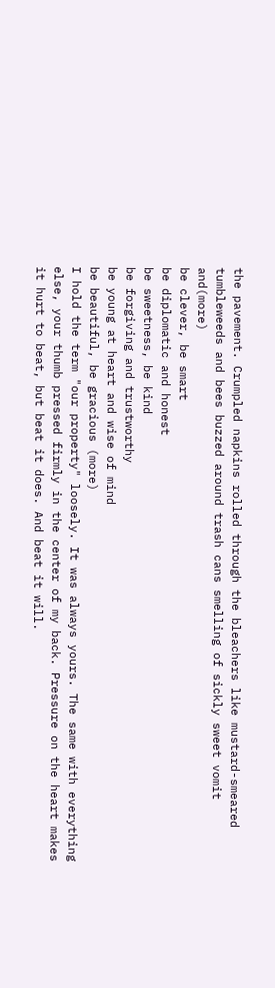the pavement. Crumpled napkins rolled through the bleachers like mustard-smeared tumbleweeds and bees buzzed around trash cans smelling of sickly sweet vomit and(more)
be clever, be smart
be diplomatic and honest
be sweetness, be kind
be forgiving and trustworthy
be young at heart and wise of mind
be beautiful, be gracious (more)
I hold the term "our property" loosely. It was always yours. The same with everything else, your thumb pressed firmly in the center of my back. Pressure on the heart makes it hurt to beat, but beat it does. And beat it will.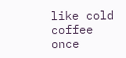like cold coffee
once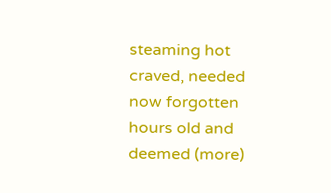steaming hot
craved, needed
now forgotten
hours old and
deemed (more)